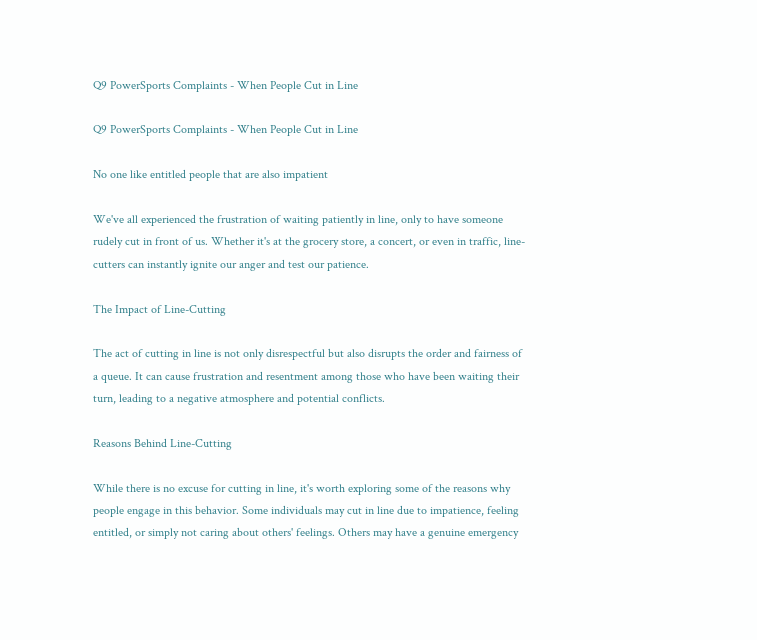Q9 PowerSports Complaints - When People Cut in Line

Q9 PowerSports Complaints - When People Cut in Line

No one like entitled people that are also impatient

We've all experienced the frustration of waiting patiently in line, only to have someone rudely cut in front of us. Whether it's at the grocery store, a concert, or even in traffic, line-cutters can instantly ignite our anger and test our patience.

The Impact of Line-Cutting

The act of cutting in line is not only disrespectful but also disrupts the order and fairness of a queue. It can cause frustration and resentment among those who have been waiting their turn, leading to a negative atmosphere and potential conflicts.

Reasons Behind Line-Cutting

While there is no excuse for cutting in line, it's worth exploring some of the reasons why people engage in this behavior. Some individuals may cut in line due to impatience, feeling entitled, or simply not caring about others' feelings. Others may have a genuine emergency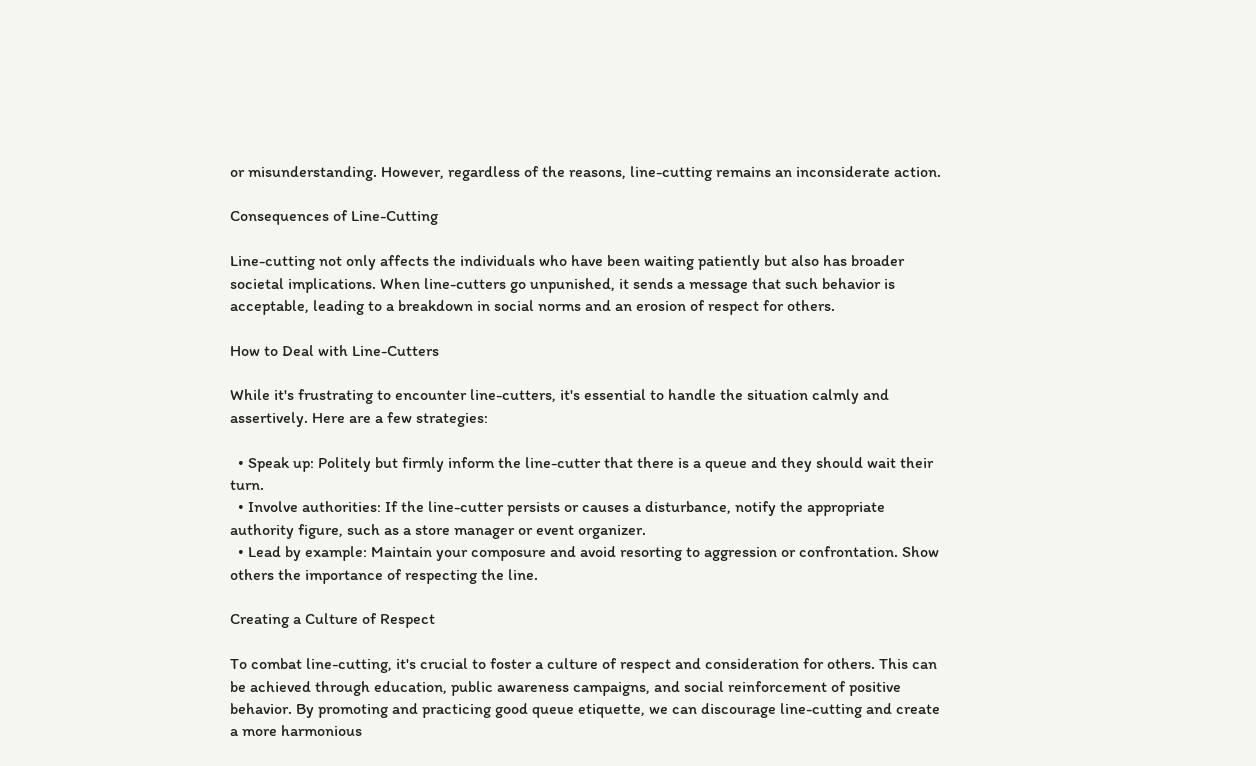or misunderstanding. However, regardless of the reasons, line-cutting remains an inconsiderate action.

Consequences of Line-Cutting

Line-cutting not only affects the individuals who have been waiting patiently but also has broader societal implications. When line-cutters go unpunished, it sends a message that such behavior is acceptable, leading to a breakdown in social norms and an erosion of respect for others.

How to Deal with Line-Cutters

While it's frustrating to encounter line-cutters, it's essential to handle the situation calmly and assertively. Here are a few strategies:

  • Speak up: Politely but firmly inform the line-cutter that there is a queue and they should wait their turn.
  • Involve authorities: If the line-cutter persists or causes a disturbance, notify the appropriate authority figure, such as a store manager or event organizer.
  • Lead by example: Maintain your composure and avoid resorting to aggression or confrontation. Show others the importance of respecting the line.

Creating a Culture of Respect

To combat line-cutting, it's crucial to foster a culture of respect and consideration for others. This can be achieved through education, public awareness campaigns, and social reinforcement of positive behavior. By promoting and practicing good queue etiquette, we can discourage line-cutting and create a more harmonious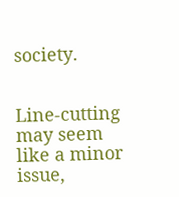society.


Line-cutting may seem like a minor issue,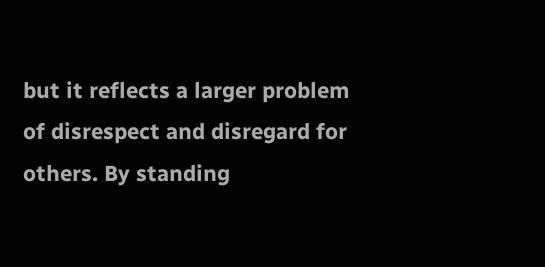but it reflects a larger problem of disrespect and disregard for others. By standing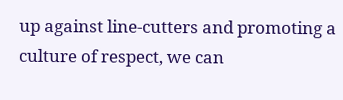up against line-cutters and promoting a culture of respect, we can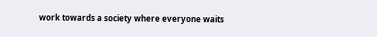work towards a society where everyone waits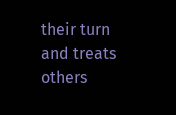their turn and treats others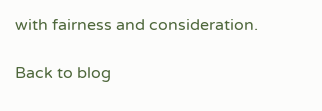with fairness and consideration.

Back to blog